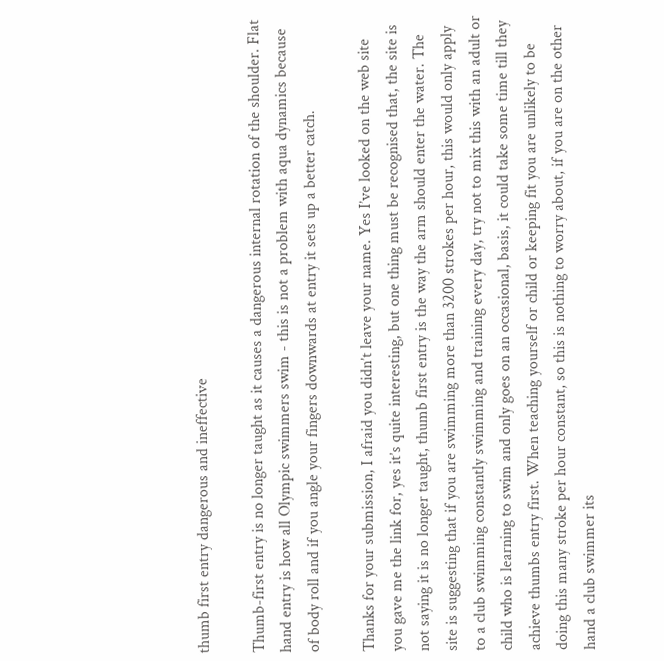thumb first entry dangerous and ineffective

Thumb-first entry is no longer taught as it causes a dangerous internal rotation of the shoulder. Flat hand entry is how all Olympic swimmers swim - this is not a problem with aqua dynamics because of body roll and if you angle your fingers downwards at entry it sets up a better catch.

Thanks for your submission, I afraid you didn’t leave your name. Yes I’ve looked on the web site you gave me the link for, yes it’s quite interesting, but one thing must be recognised that, the site is not saying it is no longer taught, thumb first entry is the way the arm should enter the water. The site is suggesting that if you are swimming more than 3200 strokes per hour, this would only apply to a club swimming constantly swimming and training every day, try not to mix this with an adult or child who is learning to swim and only goes on an occasional, basis, it could take some time till they achieve thumbs entry first. When teaching yourself or child or keeping fit you are unlikely to be doing this many stroke per hour constant, so this is nothing to worry about, if you are on the other hand a club swimmer its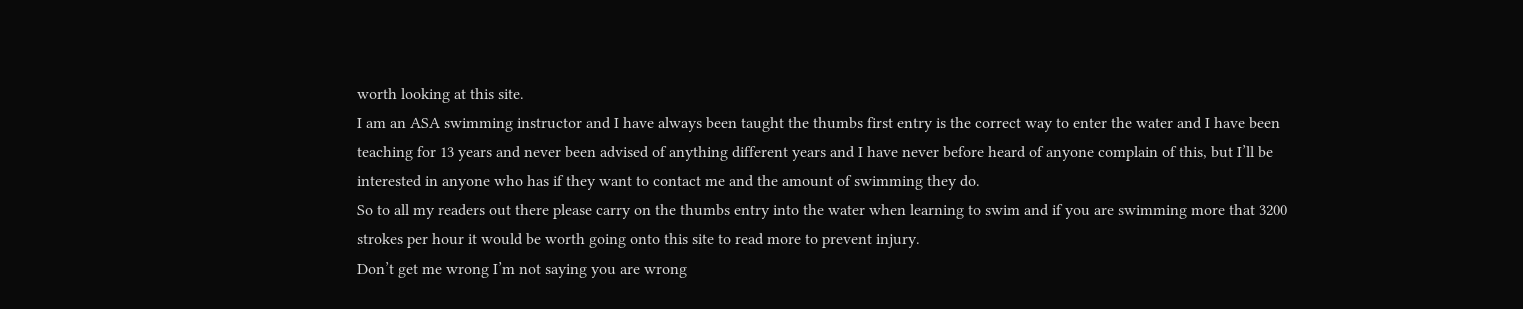worth looking at this site.
I am an ASA swimming instructor and I have always been taught the thumbs first entry is the correct way to enter the water and I have been teaching for 13 years and never been advised of anything different years and I have never before heard of anyone complain of this, but I’ll be interested in anyone who has if they want to contact me and the amount of swimming they do.
So to all my readers out there please carry on the thumbs entry into the water when learning to swim and if you are swimming more that 3200 strokes per hour it would be worth going onto this site to read more to prevent injury.
Don’t get me wrong I’m not saying you are wrong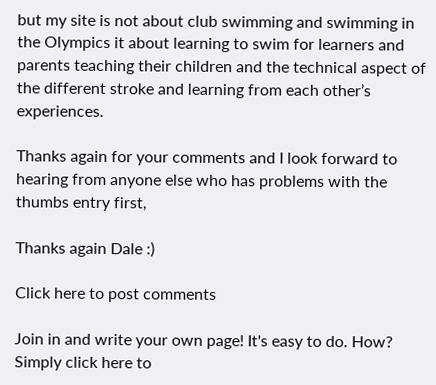but my site is not about club swimming and swimming in the Olympics it about learning to swim for learners and parents teaching their children and the technical aspect of the different stroke and learning from each other’s experiences.

Thanks again for your comments and I look forward to hearing from anyone else who has problems with the thumbs entry first,

Thanks again Dale :)

Click here to post comments

Join in and write your own page! It's easy to do. How? Simply click here to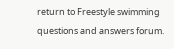return to Freestyle swimming questions and answers forum.